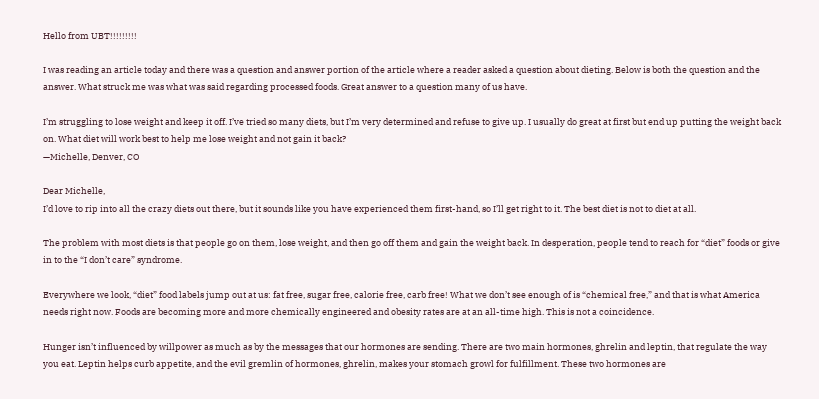Hello from UBT!!!!!!!!!

I was reading an article today and there was a question and answer portion of the article where a reader asked a question about dieting. Below is both the question and the answer. What struck me was what was said regarding processed foods. Great answer to a question many of us have.

I’m struggling to lose weight and keep it off. I’ve tried so many diets, but I’m very determined and refuse to give up. I usually do great at first but end up putting the weight back on. What diet will work best to help me lose weight and not gain it back?
—Michelle, Denver, CO

Dear Michelle,
I’d love to rip into all the crazy diets out there, but it sounds like you have experienced them first-hand, so I’ll get right to it. The best diet is not to diet at all.

The problem with most diets is that people go on them, lose weight, and then go off them and gain the weight back. In desperation, people tend to reach for “diet” foods or give in to the “I don’t care” syndrome.

Everywhere we look, “diet” food labels jump out at us: fat free, sugar free, calorie free, carb free! What we don’t see enough of is “chemical free,” and that is what America needs right now. Foods are becoming more and more chemically engineered and obesity rates are at an all-time high. This is not a coincidence.

Hunger isn’t influenced by willpower as much as by the messages that our hormones are sending. There are two main hormones, ghrelin and leptin, that regulate the way you eat. Leptin helps curb appetite, and the evil gremlin of hormones, ghrelin, makes your stomach growl for fulfillment. These two hormones are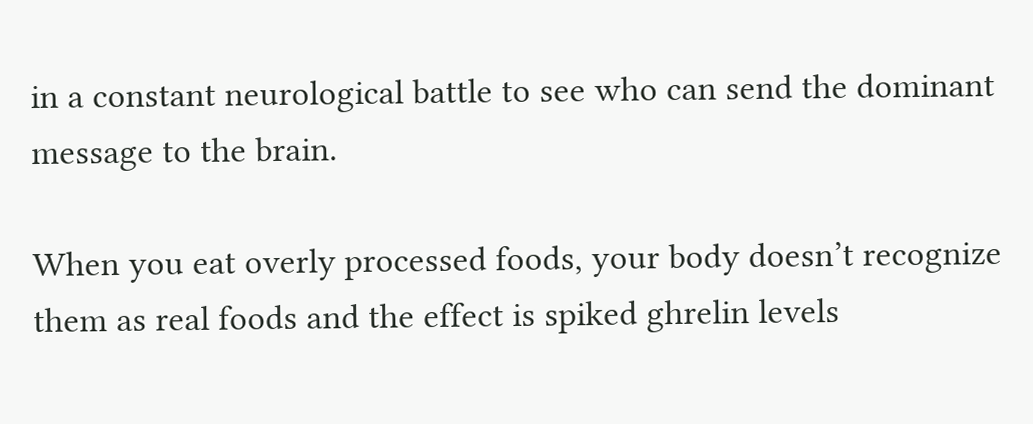in a constant neurological battle to see who can send the dominant message to the brain.

When you eat overly processed foods, your body doesn’t recognize them as real foods and the effect is spiked ghrelin levels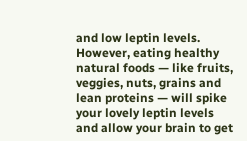and low leptin levels. However, eating healthy natural foods — like fruits, veggies, nuts, grains and lean proteins — will spike your lovely leptin levels and allow your brain to get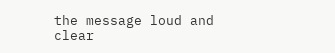the message loud and clear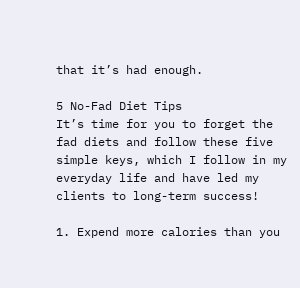that it’s had enough.

5 No-Fad Diet Tips
It’s time for you to forget the fad diets and follow these five simple keys, which I follow in my everyday life and have led my clients to long-term success!

1. Expend more calories than you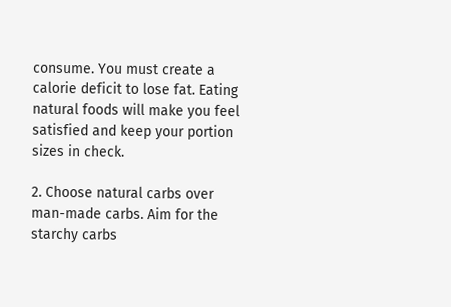consume. You must create a calorie deficit to lose fat. Eating natural foods will make you feel satisfied and keep your portion sizes in check.

2. Choose natural carbs over man-made carbs. Aim for the starchy carbs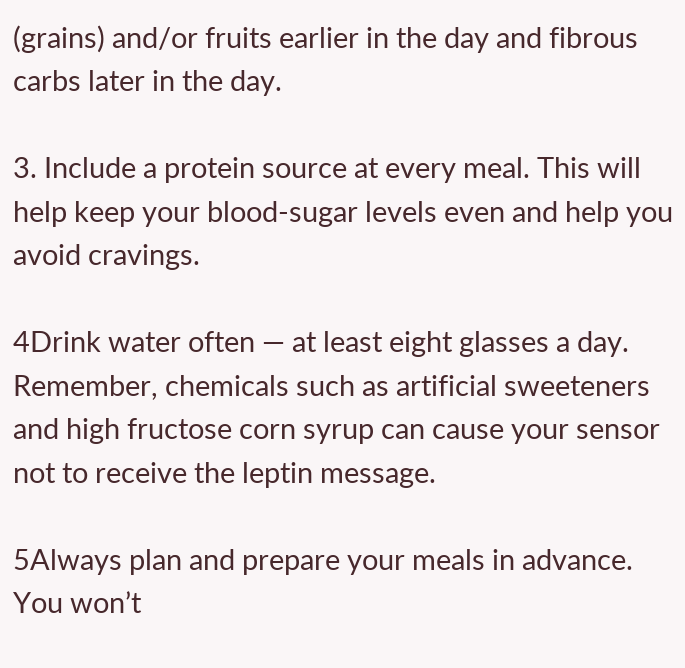(grains) and/or fruits earlier in the day and fibrous carbs later in the day.

3. Include a protein source at every meal. This will help keep your blood-sugar levels even and help you avoid cravings.

4Drink water often — at least eight glasses a day. Remember, chemicals such as artificial sweeteners and high fructose corn syrup can cause your sensor not to receive the leptin message.

5Always plan and prepare your meals in advance. You won’t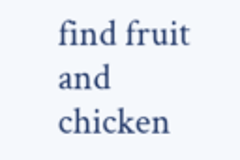find fruit and chicken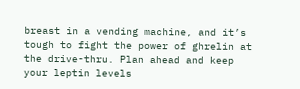breast in a vending machine, and it’s tough to fight the power of ghrelin at the drive-thru. Plan ahead and keep your leptin levels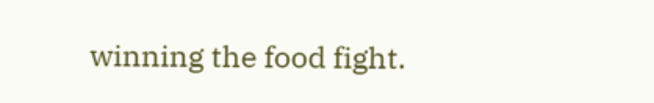winning the food fight.